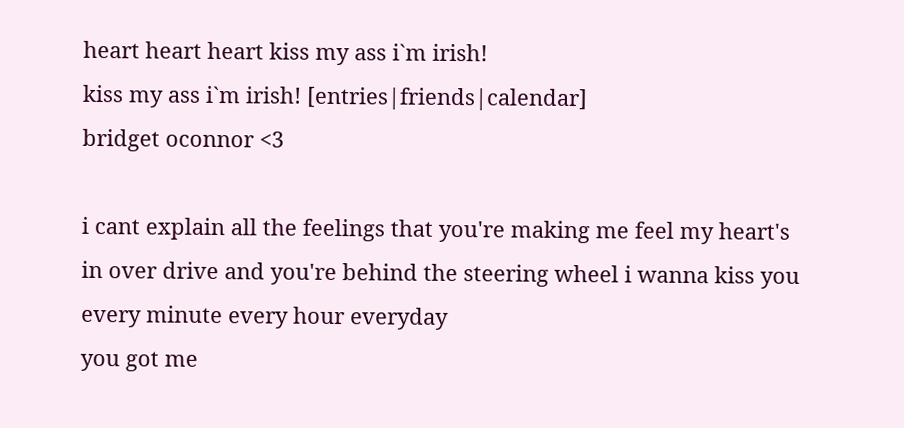heart heart heart kiss my ass i`m irish!
kiss my ass i`m irish! [entries|friends|calendar]
bridget oconnor <3

i cant explain all the feelings that you're making me feel my heart's in over drive and you're behind the steering wheel i wanna kiss you every minute every hour everyday
you got me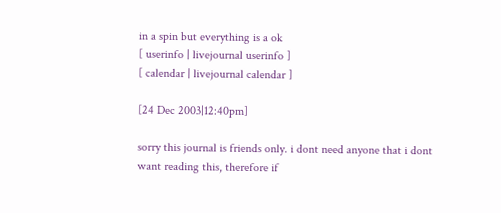in a spin but everything is a ok
[ userinfo | livejournal userinfo ]
[ calendar | livejournal calendar ]

[24 Dec 2003|12:40pm]

sorry this journal is friends only. i dont need anyone that i dont want reading this, therefore if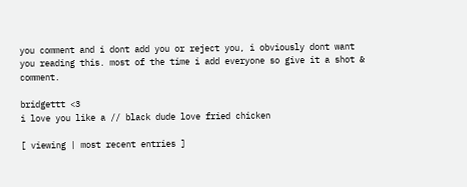you comment and i dont add you or reject you, i obviously dont want you reading this. most of the time i add everyone so give it a shot & comment.

bridgettt <3
i love you like a // black dude love fried chicken

[ viewing | most recent entries ]